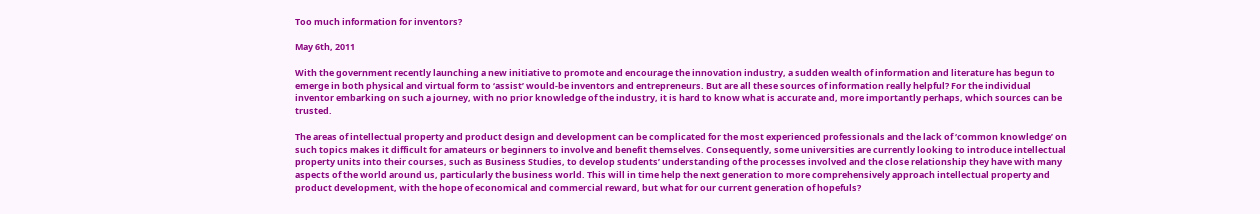Too much information for inventors?

May 6th, 2011

With the government recently launching a new initiative to promote and encourage the innovation industry, a sudden wealth of information and literature has begun to emerge in both physical and virtual form to ‘assist’ would-be inventors and entrepreneurs. But are all these sources of information really helpful? For the individual inventor embarking on such a journey, with no prior knowledge of the industry, it is hard to know what is accurate and, more importantly perhaps, which sources can be trusted.

The areas of intellectual property and product design and development can be complicated for the most experienced professionals and the lack of ‘common knowledge’ on such topics makes it difficult for amateurs or beginners to involve and benefit themselves. Consequently, some universities are currently looking to introduce intellectual property units into their courses, such as Business Studies, to develop students’ understanding of the processes involved and the close relationship they have with many aspects of the world around us, particularly the business world. This will in time help the next generation to more comprehensively approach intellectual property and product development, with the hope of economical and commercial reward, but what for our current generation of hopefuls?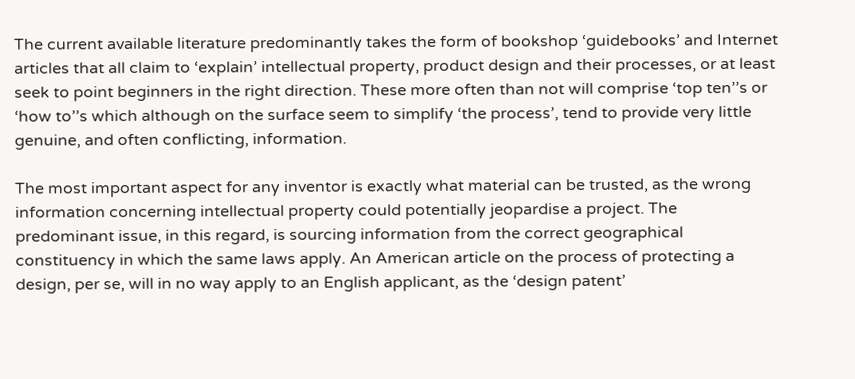The current available literature predominantly takes the form of bookshop ‘guidebooks’ and Internet articles that all claim to ‘explain’ intellectual property, product design and their processes, or at least seek to point beginners in the right direction. These more often than not will comprise ‘top ten’’s or ‘how to’’s which although on the surface seem to simplify ‘the process’, tend to provide very little genuine, and often conflicting, information.

The most important aspect for any inventor is exactly what material can be trusted, as the wrong information concerning intellectual property could potentially jeopardise a project. The predominant issue, in this regard, is sourcing information from the correct geographical constituency in which the same laws apply. An American article on the process of protecting a design, per se, will in no way apply to an English applicant, as the ‘design patent’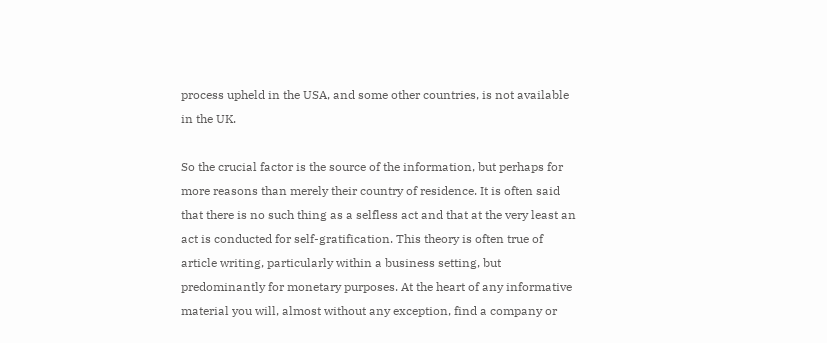process upheld in the USA, and some other countries, is not available in the UK.

So the crucial factor is the source of the information, but perhaps for more reasons than merely their country of residence. It is often said that there is no such thing as a selfless act and that at the very least an act is conducted for self-gratification. This theory is often true of article writing, particularly within a business setting, but predominantly for monetary purposes. At the heart of any informative material you will, almost without any exception, find a company or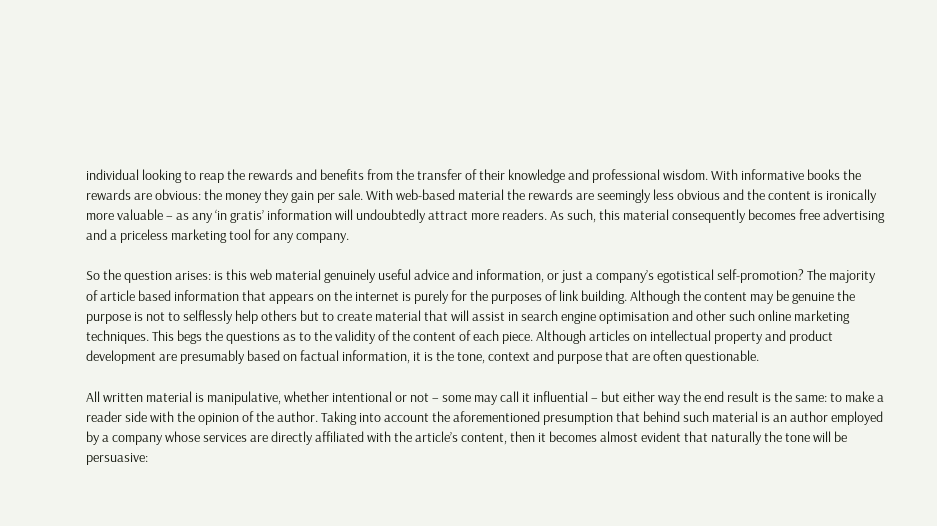individual looking to reap the rewards and benefits from the transfer of their knowledge and professional wisdom. With informative books the rewards are obvious: the money they gain per sale. With web-based material the rewards are seemingly less obvious and the content is ironically more valuable – as any ‘in gratis’ information will undoubtedly attract more readers. As such, this material consequently becomes free advertising and a priceless marketing tool for any company.

So the question arises: is this web material genuinely useful advice and information, or just a company’s egotistical self-promotion? The majority of article based information that appears on the internet is purely for the purposes of link building. Although the content may be genuine the purpose is not to selflessly help others but to create material that will assist in search engine optimisation and other such online marketing techniques. This begs the questions as to the validity of the content of each piece. Although articles on intellectual property and product development are presumably based on factual information, it is the tone, context and purpose that are often questionable.

All written material is manipulative, whether intentional or not – some may call it influential – but either way the end result is the same: to make a reader side with the opinion of the author. Taking into account the aforementioned presumption that behind such material is an author employed by a company whose services are directly affiliated with the article’s content, then it becomes almost evident that naturally the tone will be persuasive: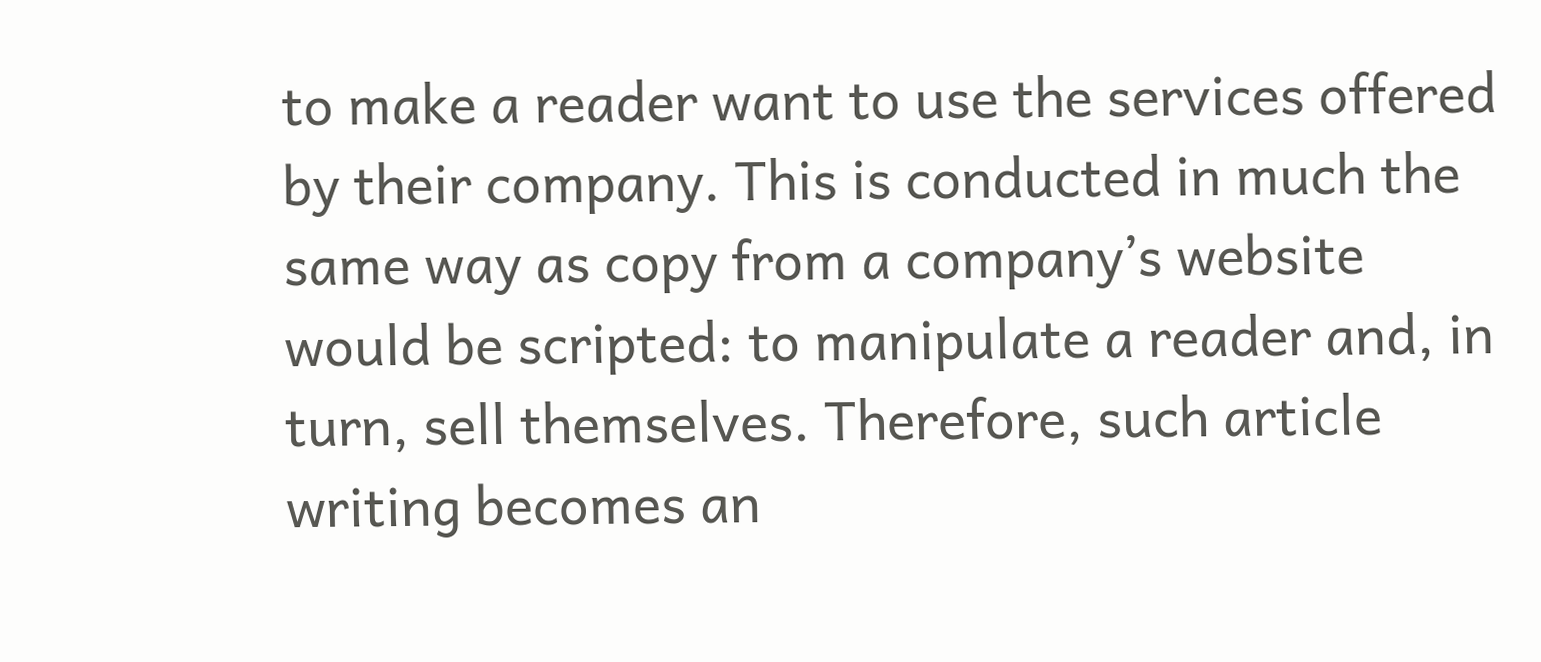to make a reader want to use the services offered by their company. This is conducted in much the same way as copy from a company’s website would be scripted: to manipulate a reader and, in turn, sell themselves. Therefore, such article writing becomes an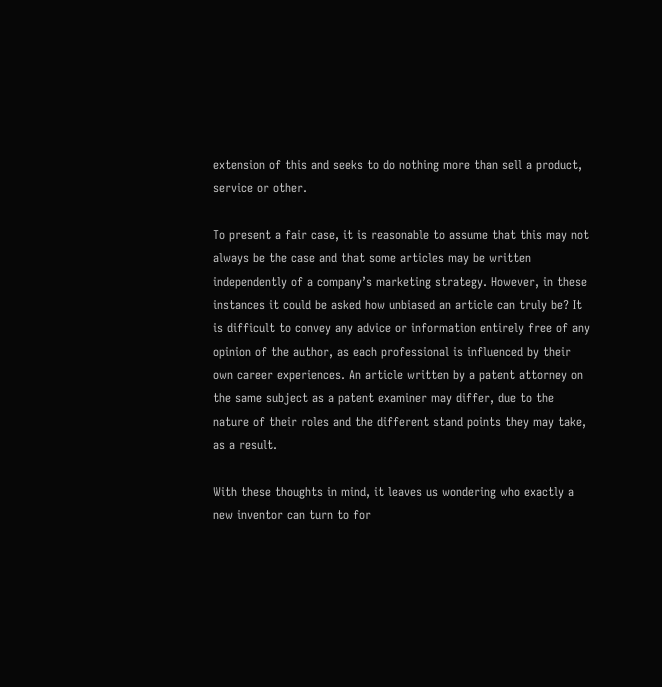extension of this and seeks to do nothing more than sell a product, service or other.

To present a fair case, it is reasonable to assume that this may not always be the case and that some articles may be written independently of a company’s marketing strategy. However, in these instances it could be asked how unbiased an article can truly be? It is difficult to convey any advice or information entirely free of any opinion of the author, as each professional is influenced by their own career experiences. An article written by a patent attorney on the same subject as a patent examiner may differ, due to the nature of their roles and the different stand points they may take, as a result.

With these thoughts in mind, it leaves us wondering who exactly a new inventor can turn to for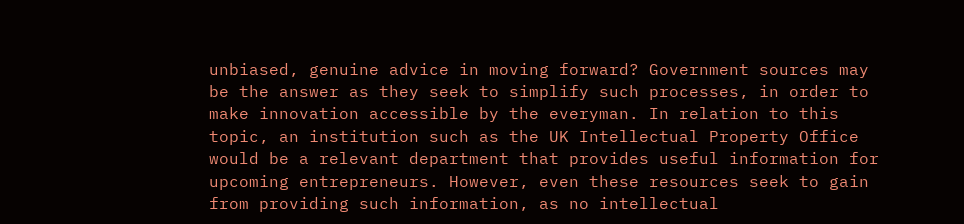unbiased, genuine advice in moving forward? Government sources may be the answer as they seek to simplify such processes, in order to make innovation accessible by the everyman. In relation to this topic, an institution such as the UK Intellectual Property Office would be a relevant department that provides useful information for upcoming entrepreneurs. However, even these resources seek to gain from providing such information, as no intellectual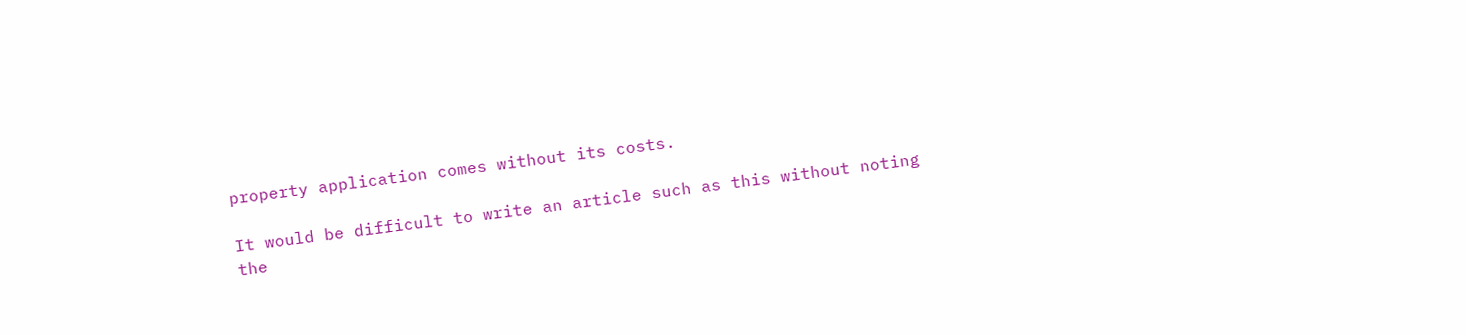property application comes without its costs.

It would be difficult to write an article such as this without noting the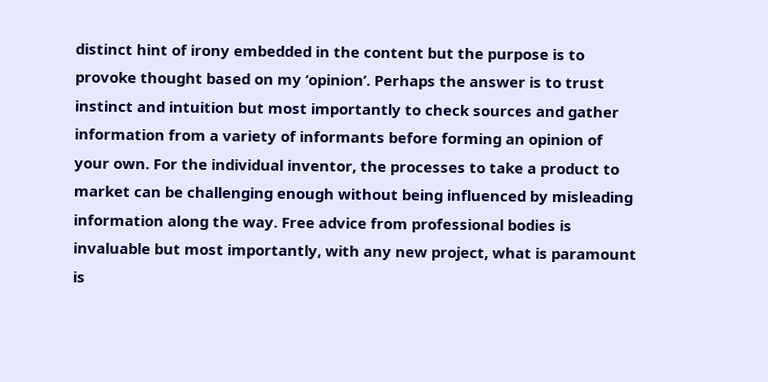distinct hint of irony embedded in the content but the purpose is to provoke thought based on my ‘opinion’. Perhaps the answer is to trust instinct and intuition but most importantly to check sources and gather information from a variety of informants before forming an opinion of your own. For the individual inventor, the processes to take a product to market can be challenging enough without being influenced by misleading information along the way. Free advice from professional bodies is invaluable but most importantly, with any new project, what is paramount is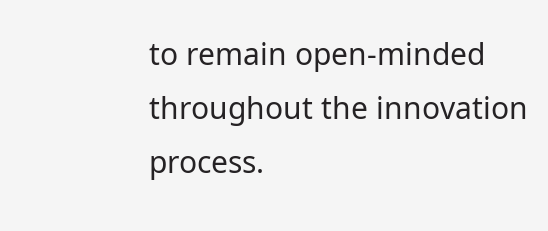to remain open-minded throughout the innovation process.